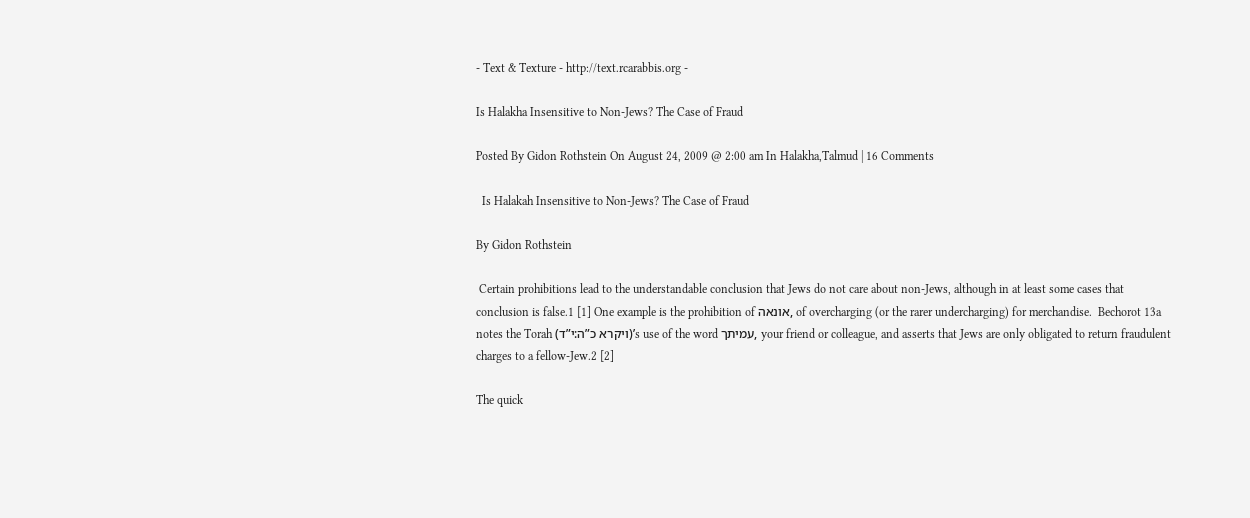- Text & Texture - http://text.rcarabbis.org -

Is Halakha Insensitive to Non-Jews? The Case of Fraud

Posted By Gidon Rothstein On August 24, 2009 @ 2:00 am In Halakha,Talmud | 16 Comments

  Is Halakah Insensitive to Non-Jews? The Case of Fraud

By Gidon Rothstein

 Certain prohibitions lead to the understandable conclusion that Jews do not care about non-Jews, although in at least some cases that conclusion is false.1 [1] One example is the prohibition of אונאה, of overcharging (or the rarer undercharging) for merchandise.  Bechorot 13a notes the Torah (ויקרא כ”ה:י”ד)’s use of the word עמיתך, your friend or colleague, and asserts that Jews are only obligated to return fraudulent charges to a fellow-Jew.2 [2]

The quick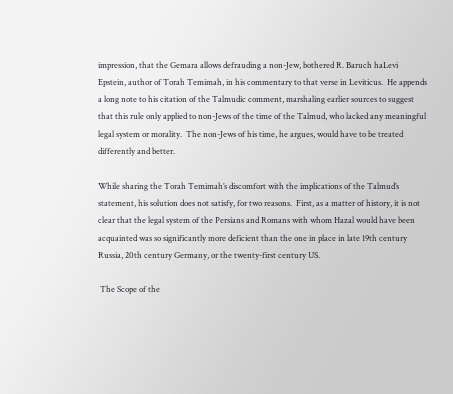impression, that the Gemara allows defrauding a non-Jew, bothered R. Baruch haLevi Epstein, author of Torah Temimah, in his commentary to that verse in Leviticus.  He appends a long note to his citation of the Talmudic comment, marshaling earlier sources to suggest that this rule only applied to non-Jews of the time of the Talmud, who lacked any meaningful legal system or morality.  The non-Jews of his time, he argues, would have to be treated differently and better.

While sharing the Torah Temimah’s discomfort with the implications of the Talmud’s statement, his solution does not satisfy, for two reasons.  First, as a matter of history, it is not clear that the legal system of the Persians and Romans with whom Hazal would have been acquainted was so significantly more deficient than the one in place in late 19th century Russia, 20th century Germany, or the twenty-first century US.

 The Scope of the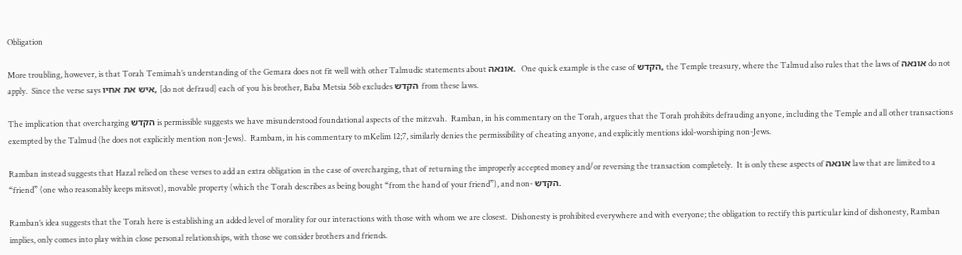Obligation

More troubling, however, is that Torah Temimah’s understanding of the Gemara does not fit well with other Talmudic statements about אונאה.  One quick example is the case of הקדש, the Temple treasury, where the Talmud also rules that the laws of אונאה do not apply.  Since the verse says איש את אחיו, [do not defraud] each of you his brother, Baba Metsia 56b excludes הקדש from these laws.

The implication that overcharging הקדש is permissible suggests we have misunderstood foundational aspects of the mitzvah.  Ramban, in his commentary on the Torah, argues that the Torah prohibits defrauding anyone, including the Temple and all other transactions exempted by the Talmud (he does not explicitly mention non-Jews).  Rambam, in his commentary to mKelim 12;7, similarly denies the permissibility of cheating anyone, and explicitly mentions idol-worshiping non-Jews.

Ramban instead suggests that Hazal relied on these verses to add an extra obligation in the case of overcharging, that of returning the improperly accepted money and/or reversing the transaction completely.  It is only these aspects of אונאה law that are limited to a “friend” (one who reasonably keeps mitsvot), movable property (which the Torah describes as being bought “from the hand of your friend”), and non- הקדש.

Ramban’s idea suggests that the Torah here is establishing an added level of morality for our interactions with those with whom we are closest.  Dishonesty is prohibited everywhere and with everyone; the obligation to rectify this particular kind of dishonesty, Ramban implies, only comes into play within close personal relationships, with those we consider brothers and friends.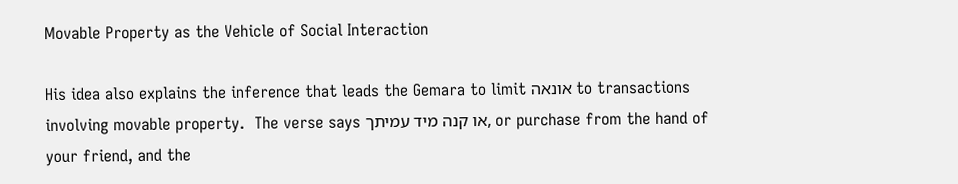Movable Property as the Vehicle of Social Interaction

His idea also explains the inference that leads the Gemara to limit אונאה to transactions involving movable property.  The verse says או קנה מיד עמיתך, or purchase from the hand of your friend, and the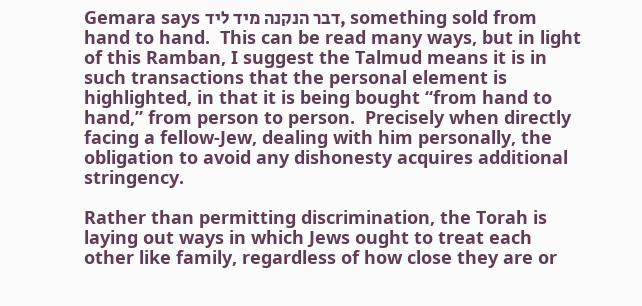Gemara says דבר הנקנה מיד ליד, something sold from hand to hand.  This can be read many ways, but in light of this Ramban, I suggest the Talmud means it is in such transactions that the personal element is highlighted, in that it is being bought “from hand to hand,” from person to person.  Precisely when directly facing a fellow-Jew, dealing with him personally, the obligation to avoid any dishonesty acquires additional stringency.

Rather than permitting discrimination, the Torah is laying out ways in which Jews ought to treat each other like family, regardless of how close they are or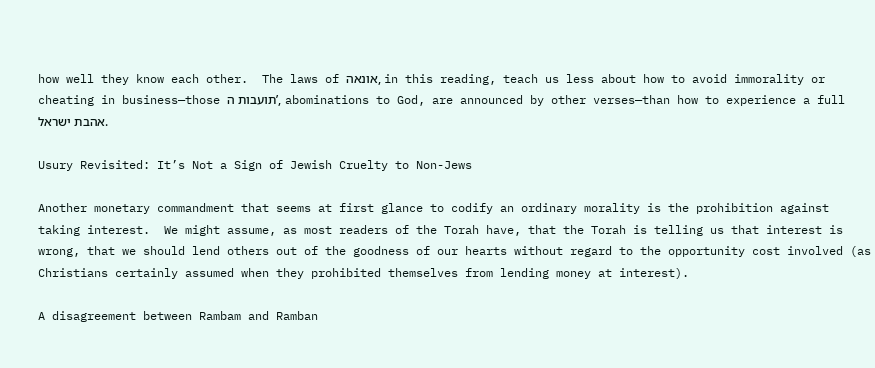how well they know each other.  The laws of אונאה, in this reading, teach us less about how to avoid immorality or cheating in business—those תועבות ה’, abominations to God, are announced by other verses—than how to experience a full אהבת ישראל.

Usury Revisited: It’s Not a Sign of Jewish Cruelty to Non-Jews

Another monetary commandment that seems at first glance to codify an ordinary morality is the prohibition against taking interest.  We might assume, as most readers of the Torah have, that the Torah is telling us that interest is wrong, that we should lend others out of the goodness of our hearts without regard to the opportunity cost involved (as Christians certainly assumed when they prohibited themselves from lending money at interest).

A disagreement between Rambam and Ramban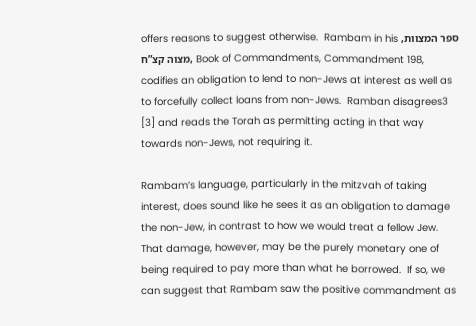offers reasons to suggest otherwise.  Rambam in his ספר המצוות, מצוה קצ”ח, Book of Commandments, Commandment 198, codifies an obligation to lend to non-Jews at interest as well as to forcefully collect loans from non-Jews.  Ramban disagrees3 [3] and reads the Torah as permitting acting in that way towards non-Jews, not requiring it.

Rambam’s language, particularly in the mitzvah of taking interest, does sound like he sees it as an obligation to damage the non-Jew, in contrast to how we would treat a fellow Jew.  That damage, however, may be the purely monetary one of being required to pay more than what he borrowed.  If so, we can suggest that Rambam saw the positive commandment as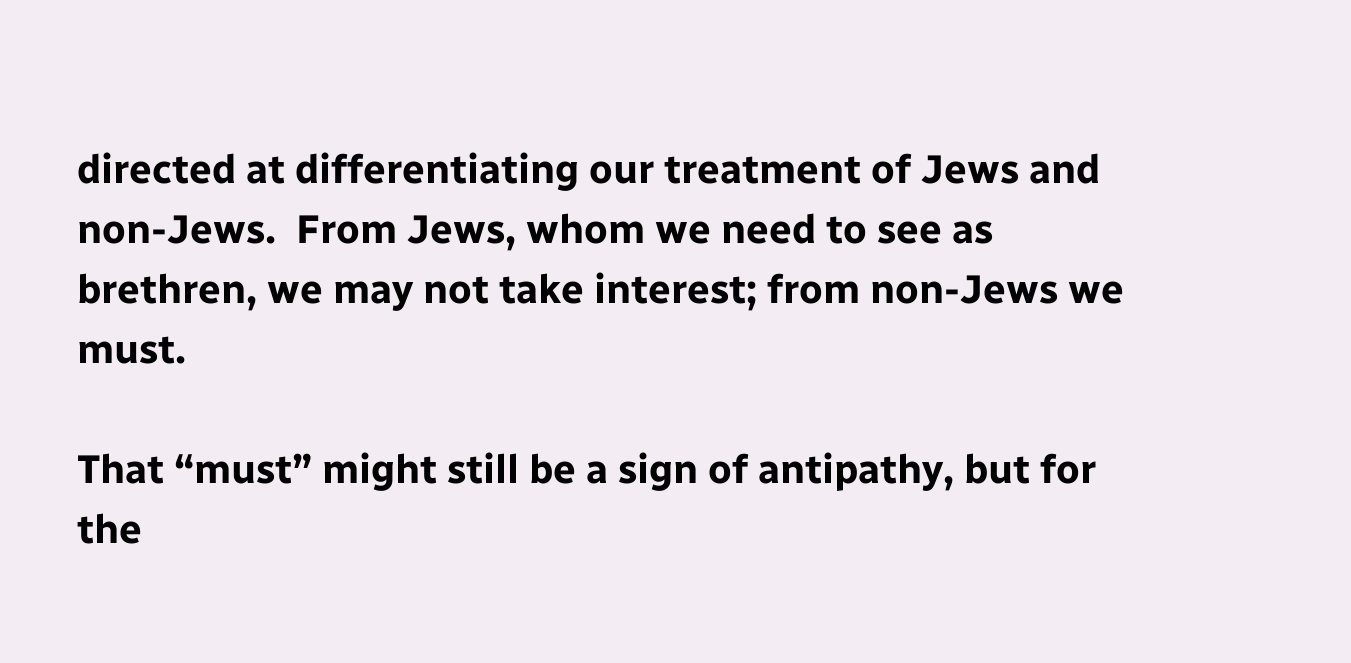directed at differentiating our treatment of Jews and non-Jews.  From Jews, whom we need to see as brethren, we may not take interest; from non-Jews we must.

That “must” might still be a sign of antipathy, but for the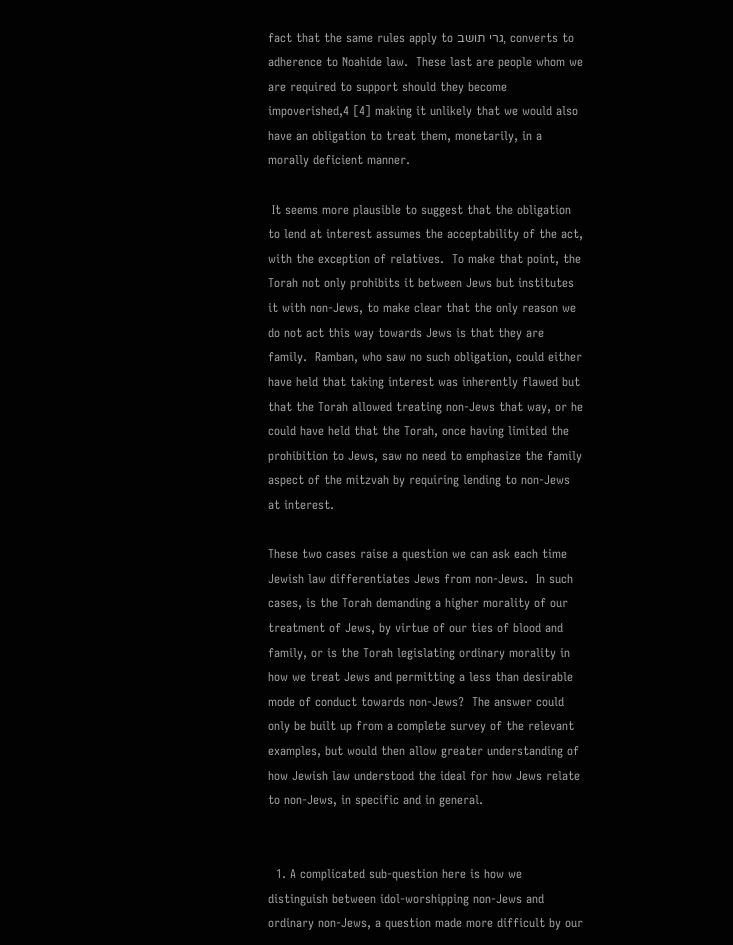fact that the same rules apply to גרי תושב, converts to adherence to Noahide law.  These last are people whom we are required to support should they become impoverished,4 [4] making it unlikely that we would also have an obligation to treat them, monetarily, in a morally deficient manner.

 It seems more plausible to suggest that the obligation to lend at interest assumes the acceptability of the act, with the exception of relatives.  To make that point, the Torah not only prohibits it between Jews but institutes it with non-Jews, to make clear that the only reason we do not act this way towards Jews is that they are family.  Ramban, who saw no such obligation, could either have held that taking interest was inherently flawed but that the Torah allowed treating non-Jews that way, or he could have held that the Torah, once having limited the prohibition to Jews, saw no need to emphasize the family aspect of the mitzvah by requiring lending to non-Jews at interest.

These two cases raise a question we can ask each time Jewish law differentiates Jews from non-Jews.  In such cases, is the Torah demanding a higher morality of our treatment of Jews, by virtue of our ties of blood and family, or is the Torah legislating ordinary morality in how we treat Jews and permitting a less than desirable mode of conduct towards non-Jews?  The answer could only be built up from a complete survey of the relevant examples, but would then allow greater understanding of how Jewish law understood the ideal for how Jews relate to non-Jews, in specific and in general.


  1. A complicated sub-question here is how we distinguish between idol-worshipping non-Jews and ordinary non-Jews, a question made more difficult by our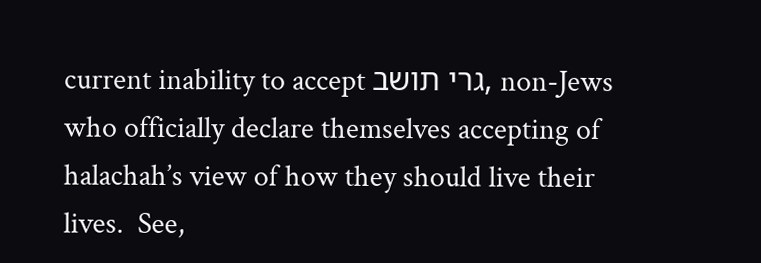current inability to accept גרי תושב, non-Jews who officially declare themselves accepting of halachah’s view of how they should live their lives.  See,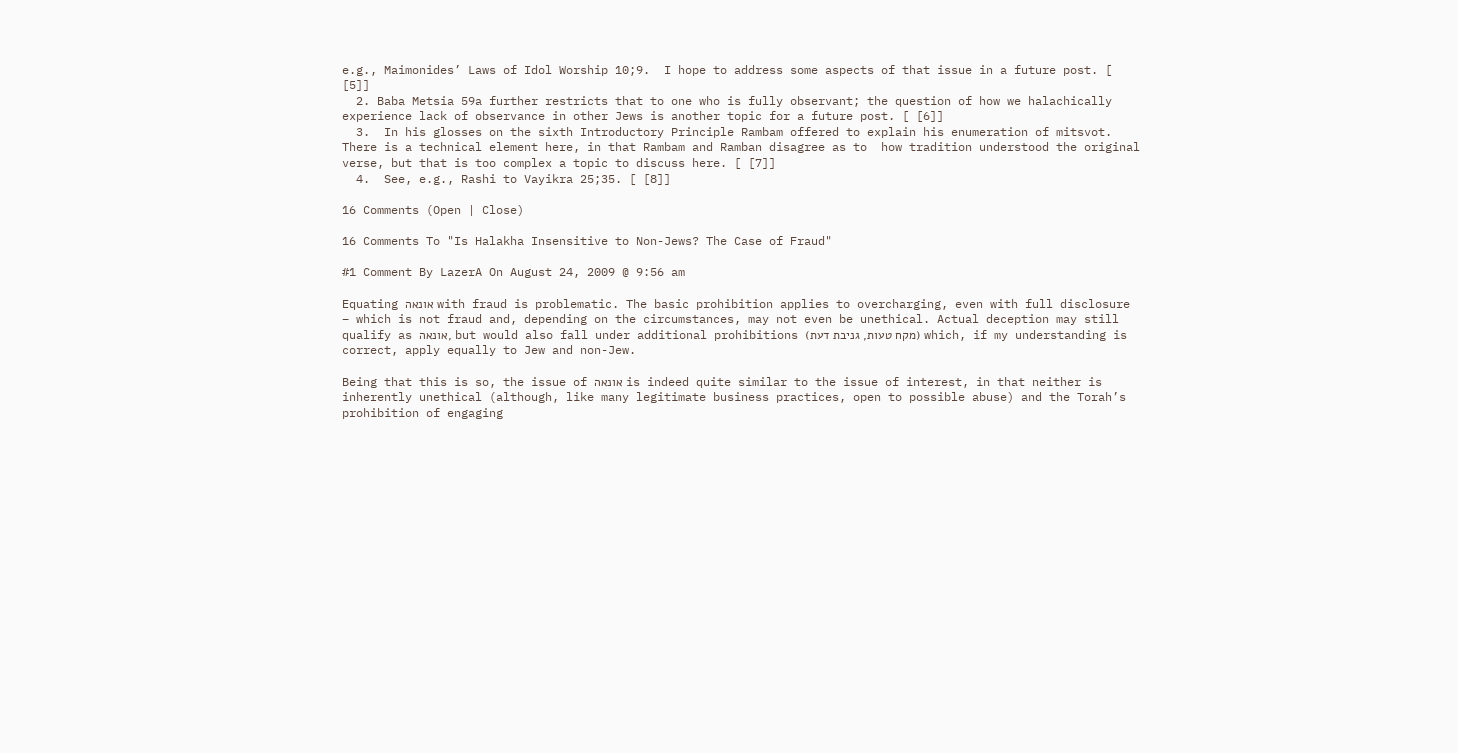e.g., Maimonides’ Laws of Idol Worship 10;9.  I hope to address some aspects of that issue in a future post. [ [5]]
  2. Baba Metsia 59a further restricts that to one who is fully observant; the question of how we halachically experience lack of observance in other Jews is another topic for a future post. [ [6]]
  3.  In his glosses on the sixth Introductory Principle Rambam offered to explain his enumeration of mitsvot.  There is a technical element here, in that Rambam and Ramban disagree as to  how tradition understood the original verse, but that is too complex a topic to discuss here. [ [7]]
  4.  See, e.g., Rashi to Vayikra 25;35. [ [8]]

16 Comments (Open | Close)

16 Comments To "Is Halakha Insensitive to Non-Jews? The Case of Fraud"

#1 Comment By LazerA On August 24, 2009 @ 9:56 am

Equating אונאה with fraud is problematic. The basic prohibition applies to overcharging, even with full disclosure – which is not fraud and, depending on the circumstances, may not even be unethical. Actual deception may still qualify as אונאה, but would also fall under additional prohibitions (מקח טעות, גניבת דעת) which, if my understanding is correct, apply equally to Jew and non-Jew.

Being that this is so, the issue of אונאה is indeed quite similar to the issue of interest, in that neither is inherently unethical (although, like many legitimate business practices, open to possible abuse) and the Torah’s prohibition of engaging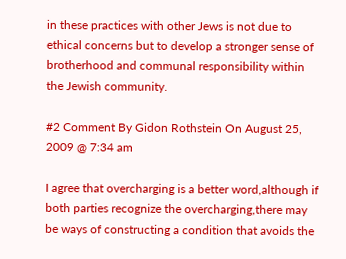in these practices with other Jews is not due to ethical concerns but to develop a stronger sense of brotherhood and communal responsibility within the Jewish community.

#2 Comment By Gidon Rothstein On August 25, 2009 @ 7:34 am

I agree that overcharging is a better word,although if both parties recognize the overcharging,there may be ways of constructing a condition that avoids the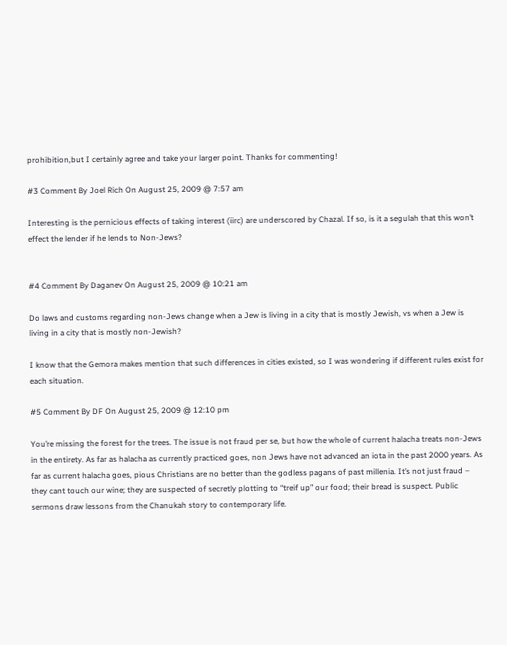prohibition,but I certainly agree and take your larger point. Thanks for commenting!

#3 Comment By Joel Rich On August 25, 2009 @ 7:57 am

Interesting is the pernicious effects of taking interest (iirc) are underscored by Chazal. If so, is it a segulah that this won’t effect the lender if he lends to Non-Jews?


#4 Comment By Daganev On August 25, 2009 @ 10:21 am

Do laws and customs regarding non-Jews change when a Jew is living in a city that is mostly Jewish, vs when a Jew is living in a city that is mostly non-Jewish?

I know that the Gemora makes mention that such differences in cities existed, so I was wondering if different rules exist for each situation.

#5 Comment By DF On August 25, 2009 @ 12:10 pm

You’re missing the forest for the trees. The issue is not fraud per se, but how the whole of current halacha treats non-Jews in the entirety. As far as halacha as currently practiced goes, non Jews have not advanced an iota in the past 2000 years. As far as current halacha goes, pious Christians are no better than the godless pagans of past millenia. It’s not just fraud – they cant touch our wine; they are suspected of secretly plotting to “treif up” our food; their bread is suspect. Public sermons draw lessons from the Chanukah story to contemporary life.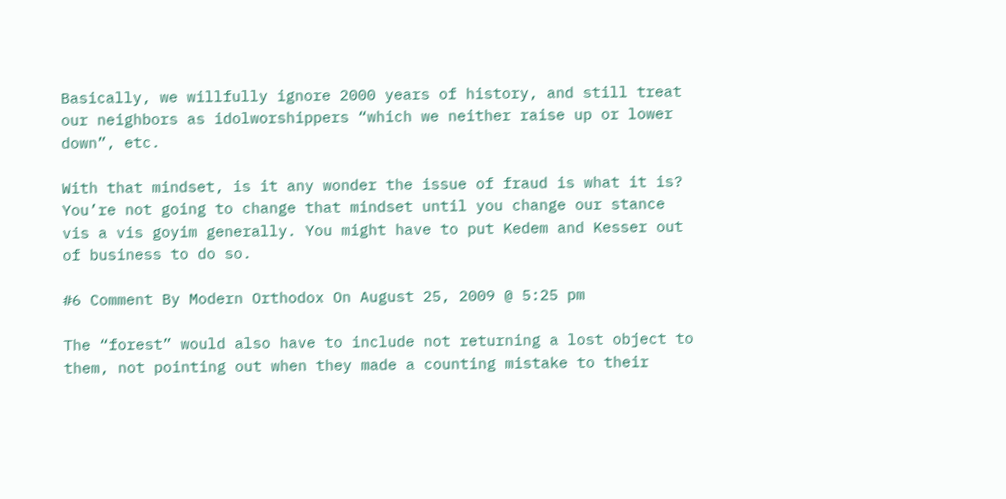Basically, we willfully ignore 2000 years of history, and still treat our neighbors as idolworshippers “which we neither raise up or lower down”, etc.

With that mindset, is it any wonder the issue of fraud is what it is? You’re not going to change that mindset until you change our stance vis a vis goyim generally. You might have to put Kedem and Kesser out of business to do so.

#6 Comment By Modern Orthodox On August 25, 2009 @ 5:25 pm

The “forest” would also have to include not returning a lost object to them, not pointing out when they made a counting mistake to their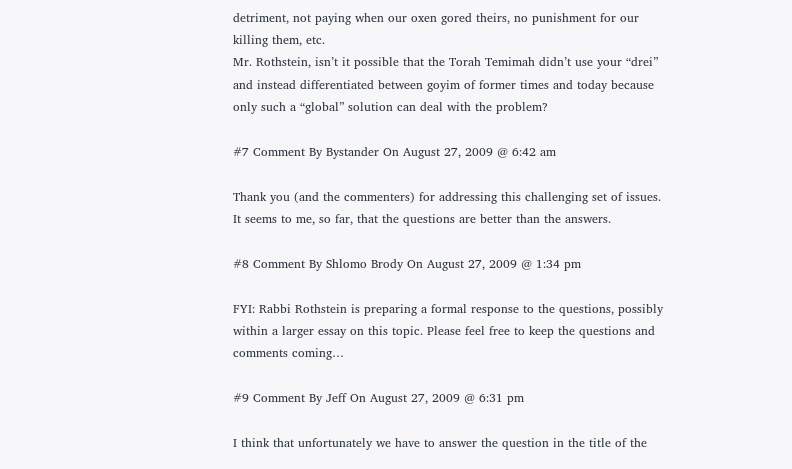detriment, not paying when our oxen gored theirs, no punishment for our killing them, etc.
Mr. Rothstein, isn’t it possible that the Torah Temimah didn’t use your “drei” and instead differentiated between goyim of former times and today because only such a “global” solution can deal with the problem?

#7 Comment By Bystander On August 27, 2009 @ 6:42 am

Thank you (and the commenters) for addressing this challenging set of issues. It seems to me, so far, that the questions are better than the answers.

#8 Comment By Shlomo Brody On August 27, 2009 @ 1:34 pm

FYI: Rabbi Rothstein is preparing a formal response to the questions, possibly within a larger essay on this topic. Please feel free to keep the questions and comments coming…

#9 Comment By Jeff On August 27, 2009 @ 6:31 pm

I think that unfortunately we have to answer the question in the title of the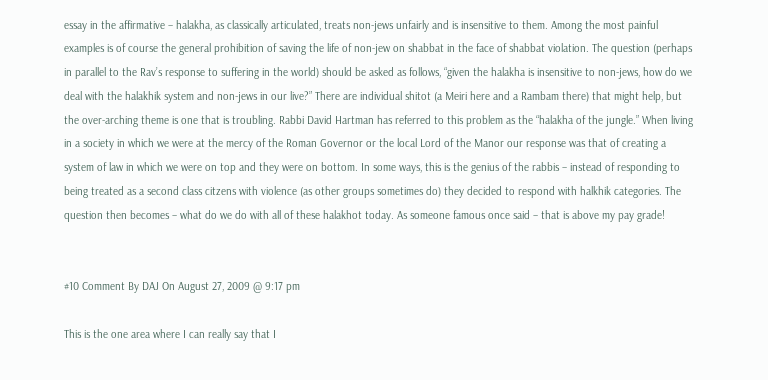essay in the affirmative – halakha, as classically articulated, treats non-jews unfairly and is insensitive to them. Among the most painful examples is of course the general prohibition of saving the life of non-jew on shabbat in the face of shabbat violation. The question (perhaps in parallel to the Rav’s response to suffering in the world) should be asked as follows, “given the halakha is insensitive to non-jews, how do we deal with the halakhik system and non-jews in our live?” There are individual shitot (a Meiri here and a Rambam there) that might help, but the over-arching theme is one that is troubling. Rabbi David Hartman has referred to this problem as the “halakha of the jungle.” When living in a society in which we were at the mercy of the Roman Governor or the local Lord of the Manor our response was that of creating a system of law in which we were on top and they were on bottom. In some ways, this is the genius of the rabbis – instead of responding to being treated as a second class citzens with violence (as other groups sometimes do) they decided to respond with halkhik categories. The question then becomes – what do we do with all of these halakhot today. As someone famous once said – that is above my pay grade!


#10 Comment By DAJ On August 27, 2009 @ 9:17 pm

This is the one area where I can really say that I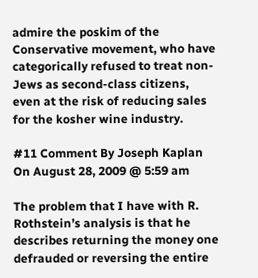admire the poskim of the Conservative movement, who have categorically refused to treat non-Jews as second-class citizens, even at the risk of reducing sales for the kosher wine industry.

#11 Comment By Joseph Kaplan On August 28, 2009 @ 5:59 am

The problem that I have with R. Rothstein’s analysis is that he describes returning the money one defrauded or reversing the entire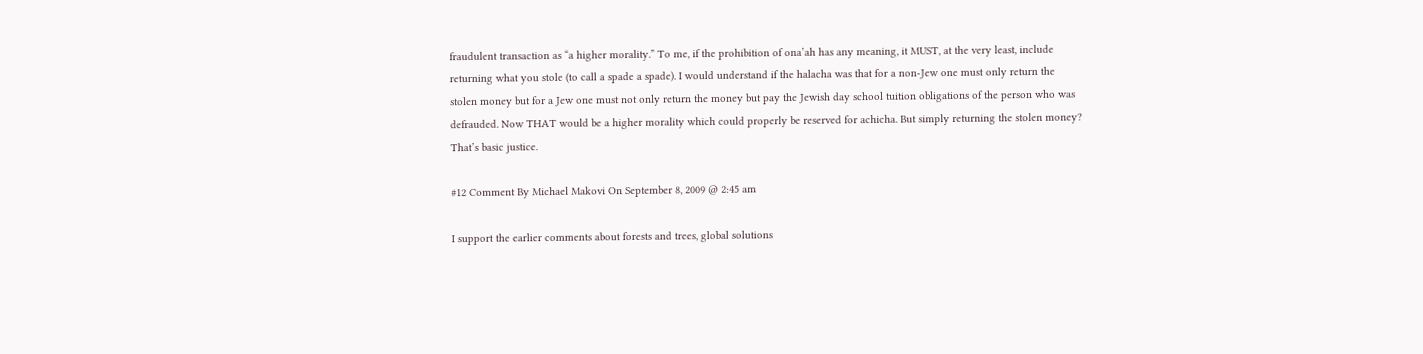fraudulent transaction as “a higher morality.” To me, if the prohibition of ona’ah has any meaning, it MUST, at the very least, include returning what you stole (to call a spade a spade). I would understand if the halacha was that for a non-Jew one must only return the stolen money but for a Jew one must not only return the money but pay the Jewish day school tuition obligations of the person who was defrauded. Now THAT would be a higher morality which could properly be reserved for achicha. But simply returning the stolen money? That’s basic justice.

#12 Comment By Michael Makovi On September 8, 2009 @ 2:45 am

I support the earlier comments about forests and trees, global solutions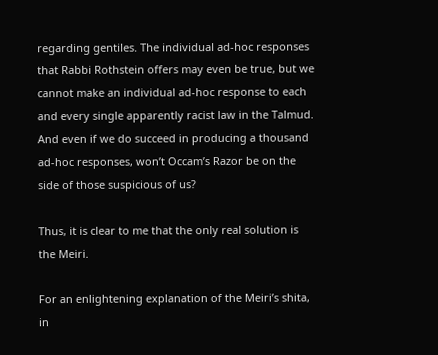regarding gentiles. The individual ad-hoc responses that Rabbi Rothstein offers may even be true, but we cannot make an individual ad-hoc response to each and every single apparently racist law in the Talmud. And even if we do succeed in producing a thousand ad-hoc responses, won’t Occam’s Razor be on the side of those suspicious of us?

Thus, it is clear to me that the only real solution is the Meiri.

For an enlightening explanation of the Meiri’s shita, in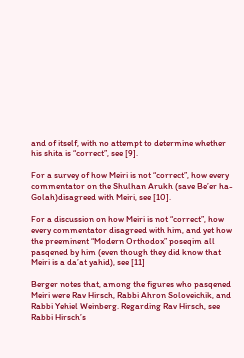and of itself, with no attempt to determine whether his shita is “correct”, see [9].

For a survey of how Meiri is not “correct”, how every commentator on the Shulhan Arukh (save Be’er ha-Golah)disagreed with Meiri, see [10].

For a discussion on how Meiri is not “correct”, how every commentator disagreed with him, and yet how the preeminent “Modern Orthodox” poseqim all pasqened by him (even though they did know that Meiri is a da’at yahid), see [11]

Berger notes that, among the figures who pasqened Meiri were Rav Hirsch, Rabbi Ahron Soloveichik, and Rabbi Yehiel Weinberg. Regarding Rav Hirsch, see Rabbi Hirsch’s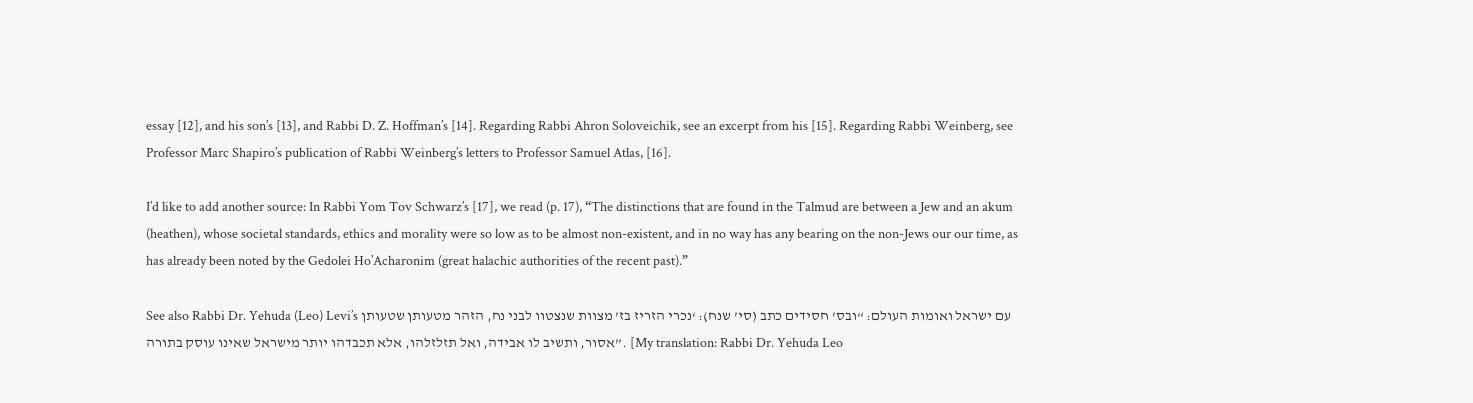essay [12], and his son’s [13], and Rabbi D. Z. Hoffman’s [14]. Regarding Rabbi Ahron Soloveichik, see an excerpt from his [15]. Regarding Rabbi Weinberg, see Professor Marc Shapiro’s publication of Rabbi Weinberg’s letters to Professor Samuel Atlas, [16].

I’d like to add another source: In Rabbi Yom Tov Schwarz’s [17], we read (p. 17), “The distinctions that are found in the Talmud are between a Jew and an akum (heathen), whose societal standards, ethics and morality were so low as to be almost non-existent, and in no way has any bearing on the non-Jews our our time, as has already been noted by the Gedolei Ho’Acharonim (great halachic authorities of the recent past).”

See also Rabbi Dr. Yehuda (Leo) Levi’s עם ישראל ואומות העולם: “ובס’ חסידים כתב (סי’ שנח): ‘נכרי הזריז בז’ מצוות שנצטוו לבני נח, הזהר מטעותן שטעותן אסור, ותשיב לו אבידה, ואל תזלזלהו, אלא תכבדהו יותר מישראל שאינו עוסק בתורה”. [My translation: Rabbi Dr. Yehuda Leo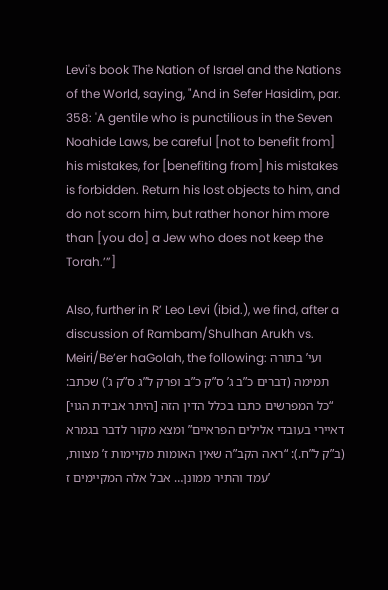Levi's book The Nation of Israel and the Nations of the World, saying, "And in Sefer Hasidim, par. 358: 'A gentile who is punctilious in the Seven Noahide Laws, be careful [not to benefit from] his mistakes, for [benefiting from] his mistakes is forbidden. Return his lost objects to him, and do not scorn him, but rather honor him more than [you do] a Jew who does not keep the Torah.’”]

Also, further in R’ Leo Levi (ibid.), we find, after a discussion of Rambam/Shulhan Arukh vs. Meiri/Be’er haGolah, the following: ועי’ בתורה תמימה (דברים כ”ב ג’ ס”ק כ”ב ופרק ל”ג ס”ק ג’) שכתב: “כל המפרשים כתבו בכלל הדין הזה [היתר אבידת הגוי] דאיירי בעובדי אלילים הפראיים” ומצא מקור לדבר בגמרא (ב”ק ל”ח.): “ראה הקב”ה שאין האומות מקיימות ז’ מצוות, עמד והתיר ממונן… אבל אלה המקיימים ז’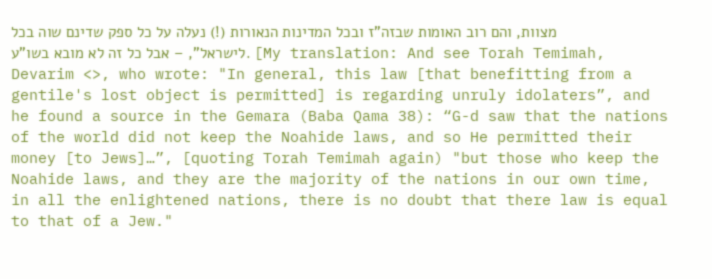מצוות, והם רוב האומות שבזה”ז ובכל המדינות הנאורות (!) נעלה על כל ספק שדינם שוה בכל לישראל”, – אבל כל זה לא מובא בשו”ע. [My translation: And see Torah Temimah, Devarim <>, who wrote: "In general, this law [that benefitting from a gentile's lost object is permitted] is regarding unruly idolaters”, and he found a source in the Gemara (Baba Qama 38): “G-d saw that the nations of the world did not keep the Noahide laws, and so He permitted their money [to Jews]…”, [quoting Torah Temimah again) "but those who keep the Noahide laws, and they are the majority of the nations in our own time, in all the enlightened nations, there is no doubt that there law is equal to that of a Jew."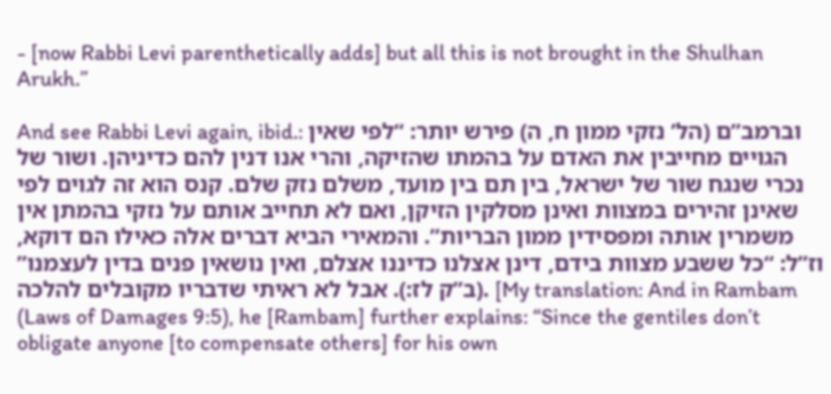- [now Rabbi Levi parenthetically adds] but all this is not brought in the Shulhan Arukh.”

And see Rabbi Levi again, ibid.: וברמב”ם (הל’ נזקי ממון ח, ה) פירש יותר: “לפי שאין הגויים מחייבין את האדם על בהמתו שהזיקה, והרי אנו דנין להם כדיניהן. ושור של נכרי שנגח שור של ישראל, בין תם בין מועד, משלם נזק שלם. קנס הוא זה לגוים לפי שאינן זהירים במצוות ואינן מסלקין הזיקן, ואם לא תחייב אותם על נזקי בהמתן אין משמרין אותה ומפסידין ממון הבריות”. והמאירי הביא דברים אלה כאילו הם דוקא, וז”ל: “כל ששבע מצוות בידם, דינן אצלנו כדיננו אצלם, ואין נושאין פנים בדין לעצמנו” (ב”ק לז:). אבל לא ראיתי שדבריו מקובלים להלכה. [My translation: And in Rambam (Laws of Damages 9:5), he [Rambam] further explains: “Since the gentiles don’t obligate anyone [to compensate others] for his own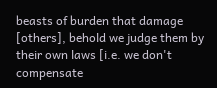beasts of burden that damage [others], behold we judge them by their own laws [i.e. we don't compensate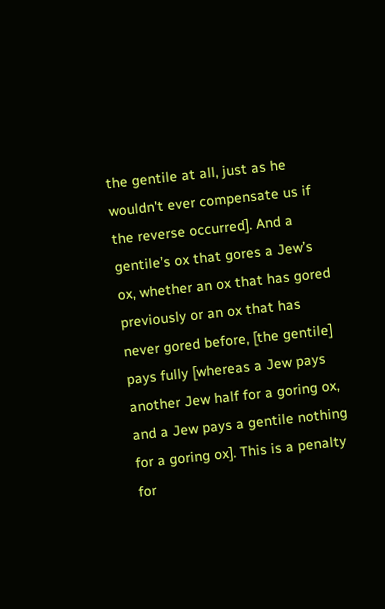the gentile at all, just as he wouldn't ever compensate us if the reverse occurred]. And a gentile’s ox that gores a Jew’s ox, whether an ox that has gored previously or an ox that has never gored before, [the gentile] pays fully [whereas a Jew pays another Jew half for a goring ox, and a Jew pays a gentile nothing for a goring ox]. This is a penalty for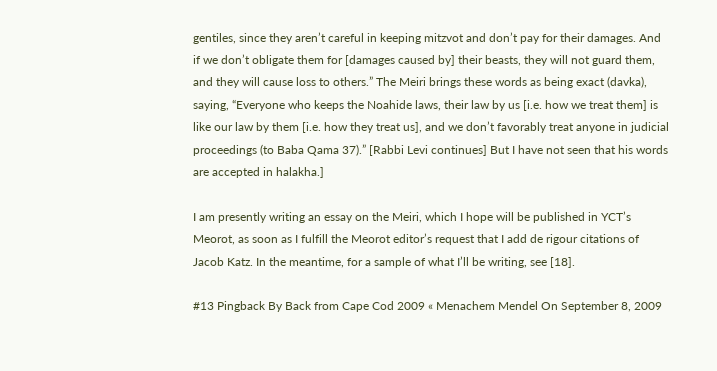gentiles, since they aren’t careful in keeping mitzvot and don’t pay for their damages. And if we don’t obligate them for [damages caused by] their beasts, they will not guard them, and they will cause loss to others.” The Meiri brings these words as being exact (davka), saying, “Everyone who keeps the Noahide laws, their law by us [i.e. how we treat them] is like our law by them [i.e. how they treat us], and we don’t favorably treat anyone in judicial proceedings (to Baba Qama 37).” [Rabbi Levi continues] But I have not seen that his words are accepted in halakha.]

I am presently writing an essay on the Meiri, which I hope will be published in YCT’s Meorot, as soon as I fulfill the Meorot editor’s request that I add de rigour citations of Jacob Katz. In the meantime, for a sample of what I’ll be writing, see [18].

#13 Pingback By Back from Cape Cod 2009 « Menachem Mendel On September 8, 2009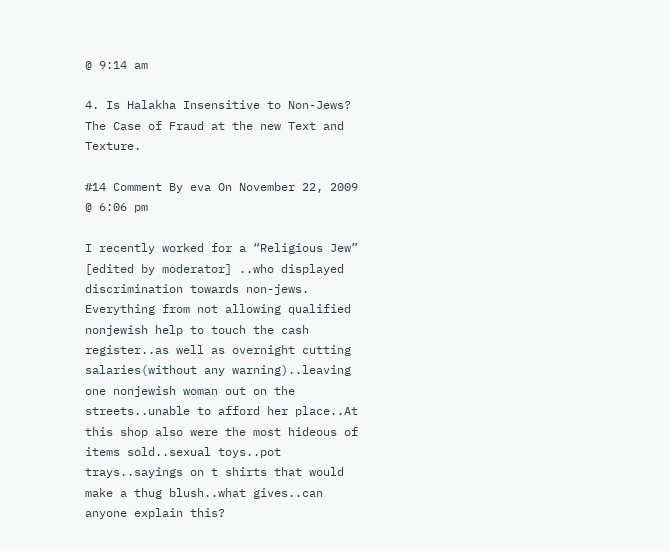@ 9:14 am

4. Is Halakha Insensitive to Non-Jews? The Case of Fraud at the new Text and Texture.

#14 Comment By eva On November 22, 2009 @ 6:06 pm

I recently worked for a “Religious Jew” [edited by moderator] ..who displayed discrimination towards non-jews. Everything from not allowing qualified nonjewish help to touch the cash register..as well as overnight cutting salaries(without any warning)..leaving one nonjewish woman out on the streets..unable to afford her place..At this shop also were the most hideous of items sold..sexual toys..pot trays..sayings on t shirts that would make a thug blush..what gives..can anyone explain this?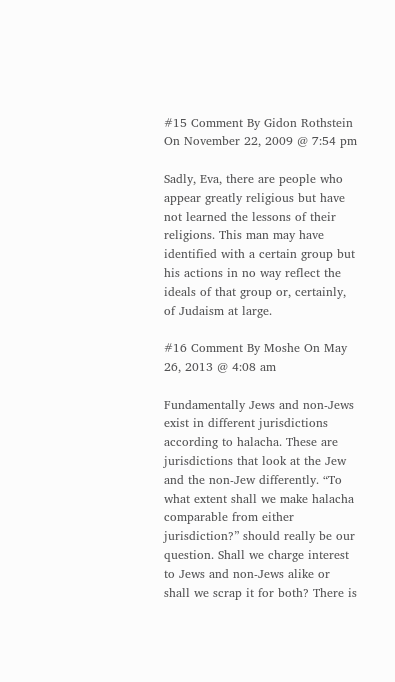#15 Comment By Gidon Rothstein On November 22, 2009 @ 7:54 pm

Sadly, Eva, there are people who appear greatly religious but have not learned the lessons of their religions. This man may have identified with a certain group but his actions in no way reflect the ideals of that group or, certainly, of Judaism at large.

#16 Comment By Moshe On May 26, 2013 @ 4:08 am

Fundamentally Jews and non-Jews exist in different jurisdictions according to halacha. These are jurisdictions that look at the Jew and the non-Jew differently. “To what extent shall we make halacha comparable from either jurisdiction?” should really be our question. Shall we charge interest to Jews and non-Jews alike or shall we scrap it for both? There is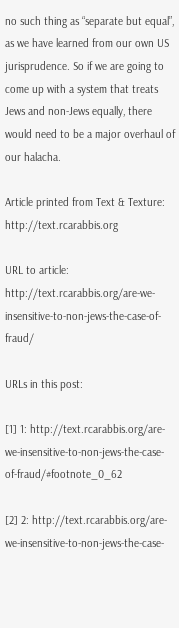no such thing as “separate but equal”, as we have learned from our own US jurisprudence. So if we are going to come up with a system that treats Jews and non-Jews equally, there would need to be a major overhaul of our halacha.

Article printed from Text & Texture: http://text.rcarabbis.org

URL to article: http://text.rcarabbis.org/are-we-insensitive-to-non-jews-the-case-of-fraud/

URLs in this post:

[1] 1: http://text.rcarabbis.org/are-we-insensitive-to-non-jews-the-case-of-fraud/#footnote_0_62

[2] 2: http://text.rcarabbis.org/are-we-insensitive-to-non-jews-the-case-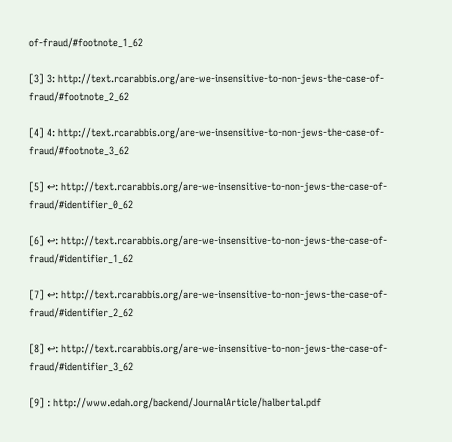of-fraud/#footnote_1_62

[3] 3: http://text.rcarabbis.org/are-we-insensitive-to-non-jews-the-case-of-fraud/#footnote_2_62

[4] 4: http://text.rcarabbis.org/are-we-insensitive-to-non-jews-the-case-of-fraud/#footnote_3_62

[5] ↩: http://text.rcarabbis.org/are-we-insensitive-to-non-jews-the-case-of-fraud/#identifier_0_62

[6] ↩: http://text.rcarabbis.org/are-we-insensitive-to-non-jews-the-case-of-fraud/#identifier_1_62

[7] ↩: http://text.rcarabbis.org/are-we-insensitive-to-non-jews-the-case-of-fraud/#identifier_2_62

[8] ↩: http://text.rcarabbis.org/are-we-insensitive-to-non-jews-the-case-of-fraud/#identifier_3_62

[9] : http://www.edah.org/backend/JournalArticle/halbertal.pdf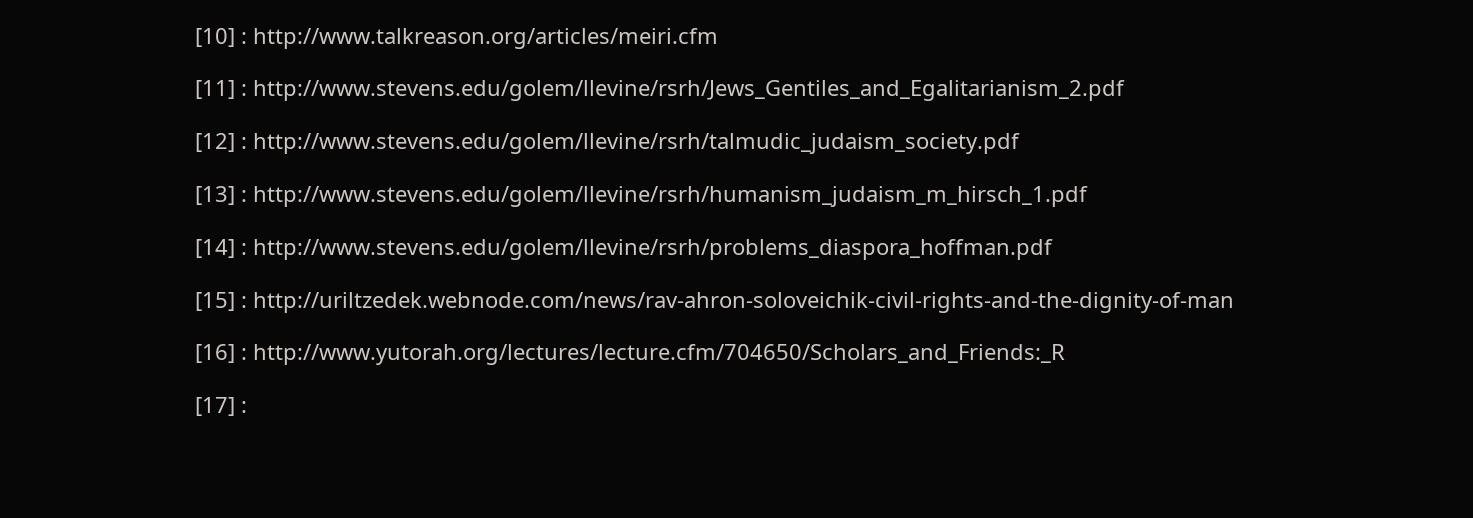[10] : http://www.talkreason.org/articles/meiri.cfm

[11] : http://www.stevens.edu/golem/llevine/rsrh/Jews_Gentiles_and_Egalitarianism_2.pdf

[12] : http://www.stevens.edu/golem/llevine/rsrh/talmudic_judaism_society.pdf

[13] : http://www.stevens.edu/golem/llevine/rsrh/humanism_judaism_m_hirsch_1.pdf

[14] : http://www.stevens.edu/golem/llevine/rsrh/problems_diaspora_hoffman.pdf

[15] : http://uriltzedek.webnode.com/news/rav-ahron-soloveichik-civil-rights-and-the-dignity-of-man

[16] : http://www.yutorah.org/lectures/lecture.cfm/704650/Scholars_and_Friends:_R

[17] :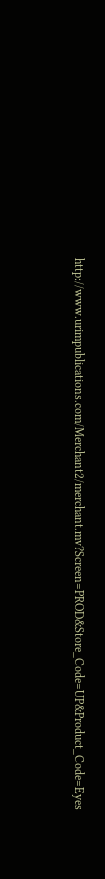http://www.urimpublications.com/Merchant2/merchant.mv?Screen=PROD&Store_Code=UP&Product_Code=Eyes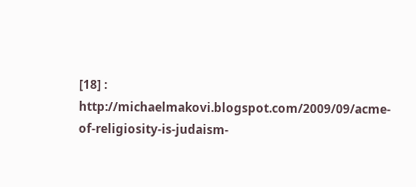[18] : http://michaelmakovi.blogspot.com/2009/09/acme-of-religiosity-is-judaism-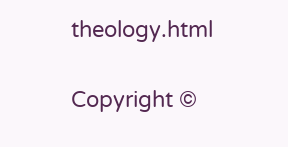theology.html

Copyright ©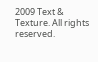2009 Text & Texture. All rights reserved.